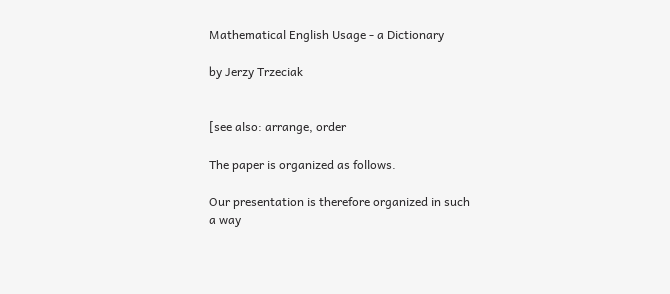Mathematical English Usage - a Dictionary

by Jerzy Trzeciak


[see also: arrange, order

The paper is organized as follows.

Our presentation is therefore organized in such a way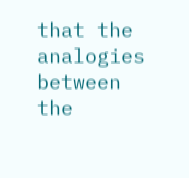that the analogies between the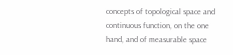concepts of topological space and continuous function, on the one hand, and of measurable space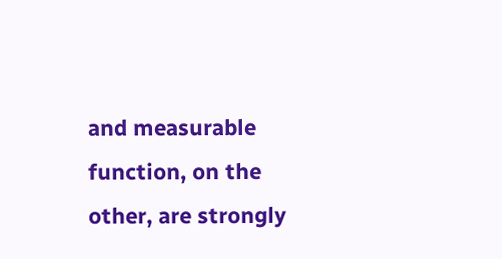and measurable function, on the other, are strongly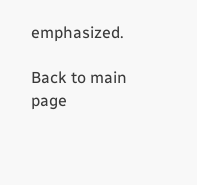emphasized.

Back to main page